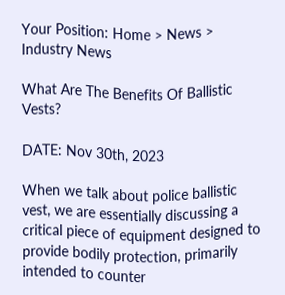Your Position: Home > News > Industry News

What Are The Benefits Of Ballistic Vests?

DATE: Nov 30th, 2023

When we talk about police ballistic vest, we are essentially discussing a critical piece of equipment designed to provide bodily protection, primarily intended to counter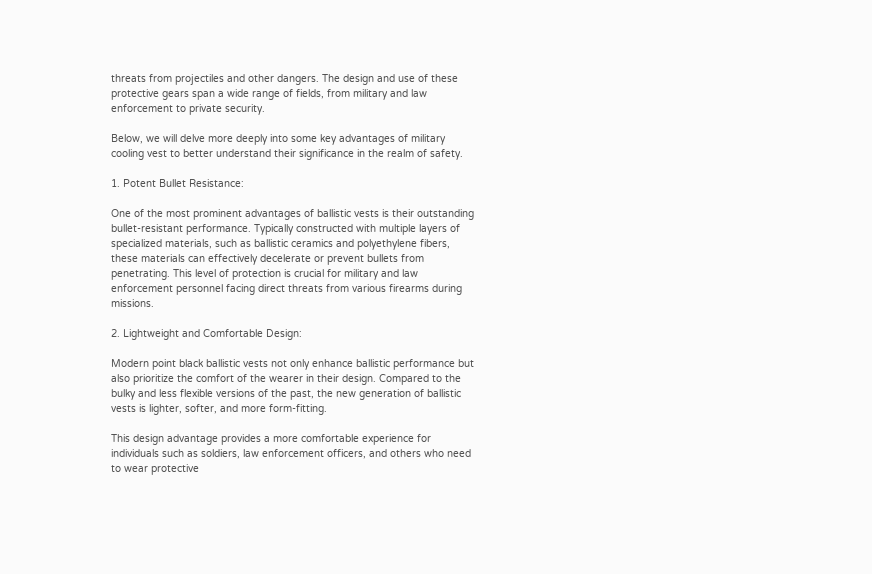threats from projectiles and other dangers. The design and use of these protective gears span a wide range of fields, from military and law enforcement to private security.

Below, we will delve more deeply into some key advantages of military cooling vest to better understand their significance in the realm of safety.

1. Potent Bullet Resistance:

One of the most prominent advantages of ballistic vests is their outstanding bullet-resistant performance. Typically constructed with multiple layers of specialized materials, such as ballistic ceramics and polyethylene fibers, these materials can effectively decelerate or prevent bullets from penetrating. This level of protection is crucial for military and law enforcement personnel facing direct threats from various firearms during missions.

2. Lightweight and Comfortable Design:

Modern point black ballistic vests not only enhance ballistic performance but also prioritize the comfort of the wearer in their design. Compared to the bulky and less flexible versions of the past, the new generation of ballistic vests is lighter, softer, and more form-fitting.

This design advantage provides a more comfortable experience for individuals such as soldiers, law enforcement officers, and others who need to wear protective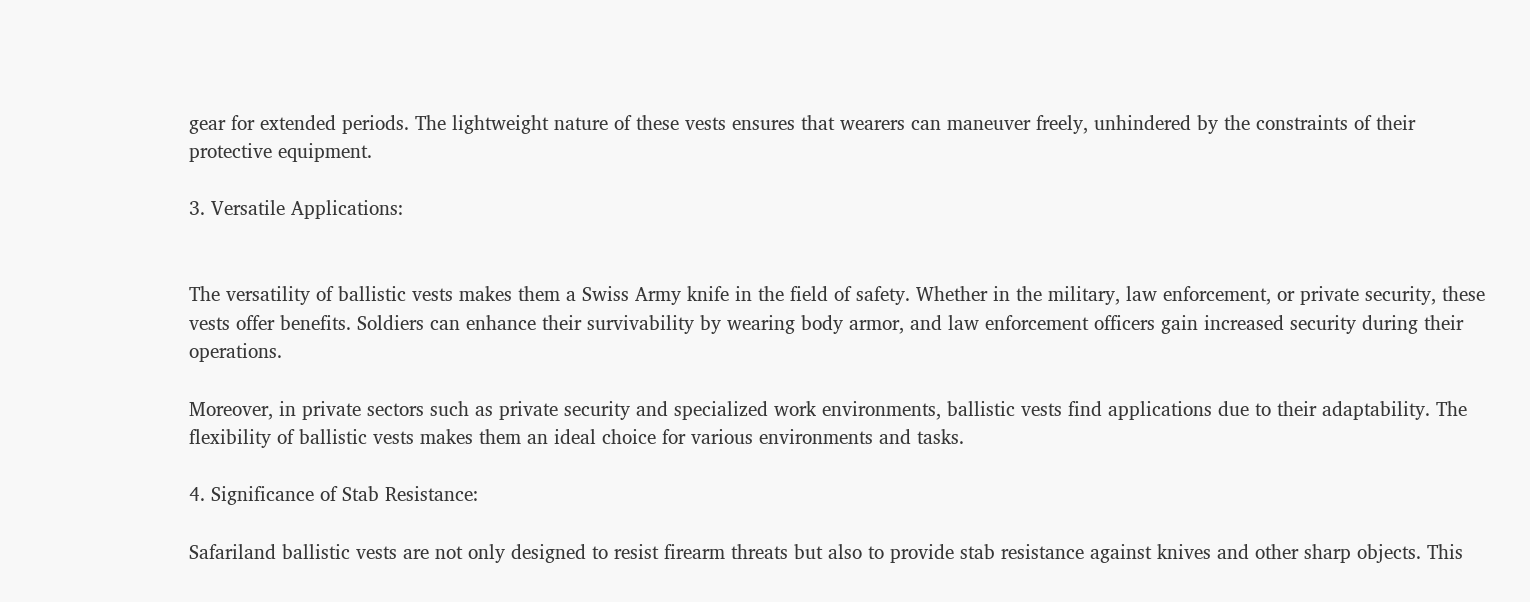gear for extended periods. The lightweight nature of these vests ensures that wearers can maneuver freely, unhindered by the constraints of their protective equipment.

3. Versatile Applications:


The versatility of ballistic vests makes them a Swiss Army knife in the field of safety. Whether in the military, law enforcement, or private security, these vests offer benefits. Soldiers can enhance their survivability by wearing body armor, and law enforcement officers gain increased security during their operations.

Moreover, in private sectors such as private security and specialized work environments, ballistic vests find applications due to their adaptability. The flexibility of ballistic vests makes them an ideal choice for various environments and tasks.

4. Significance of Stab Resistance:

Safariland ballistic vests are not only designed to resist firearm threats but also to provide stab resistance against knives and other sharp objects. This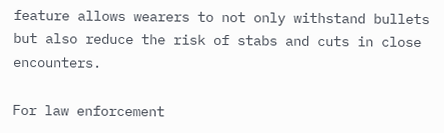feature allows wearers to not only withstand bullets but also reduce the risk of stabs and cuts in close encounters.

For law enforcement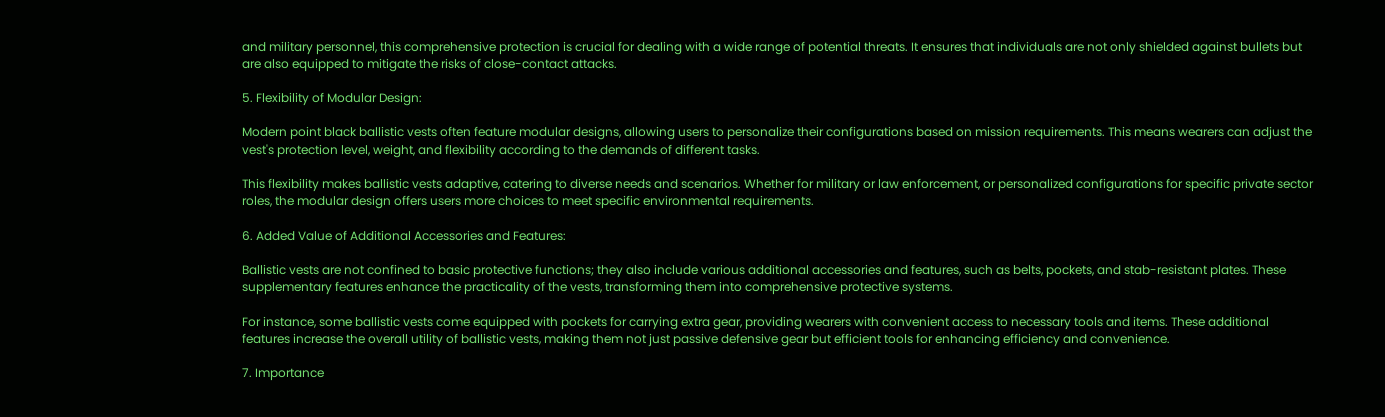and military personnel, this comprehensive protection is crucial for dealing with a wide range of potential threats. It ensures that individuals are not only shielded against bullets but are also equipped to mitigate the risks of close-contact attacks.

5. Flexibility of Modular Design:

Modern point black ballistic vests often feature modular designs, allowing users to personalize their configurations based on mission requirements. This means wearers can adjust the vest's protection level, weight, and flexibility according to the demands of different tasks.

This flexibility makes ballistic vests adaptive, catering to diverse needs and scenarios. Whether for military or law enforcement, or personalized configurations for specific private sector roles, the modular design offers users more choices to meet specific environmental requirements.

6. Added Value of Additional Accessories and Features:

Ballistic vests are not confined to basic protective functions; they also include various additional accessories and features, such as belts, pockets, and stab-resistant plates. These supplementary features enhance the practicality of the vests, transforming them into comprehensive protective systems.

For instance, some ballistic vests come equipped with pockets for carrying extra gear, providing wearers with convenient access to necessary tools and items. These additional features increase the overall utility of ballistic vests, making them not just passive defensive gear but efficient tools for enhancing efficiency and convenience.

7. Importance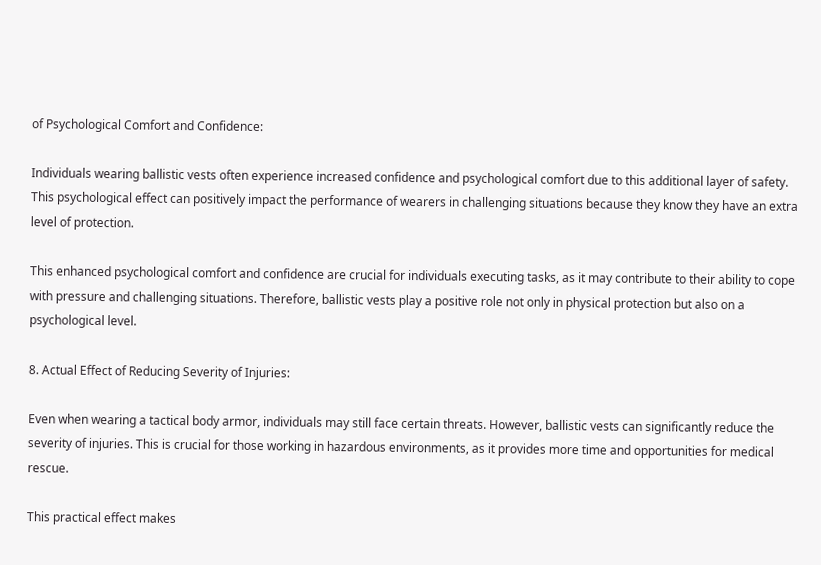of Psychological Comfort and Confidence:

Individuals wearing ballistic vests often experience increased confidence and psychological comfort due to this additional layer of safety. This psychological effect can positively impact the performance of wearers in challenging situations because they know they have an extra level of protection.

This enhanced psychological comfort and confidence are crucial for individuals executing tasks, as it may contribute to their ability to cope with pressure and challenging situations. Therefore, ballistic vests play a positive role not only in physical protection but also on a psychological level.

8. Actual Effect of Reducing Severity of Injuries:

Even when wearing a tactical body armor, individuals may still face certain threats. However, ballistic vests can significantly reduce the severity of injuries. This is crucial for those working in hazardous environments, as it provides more time and opportunities for medical rescue.

This practical effect makes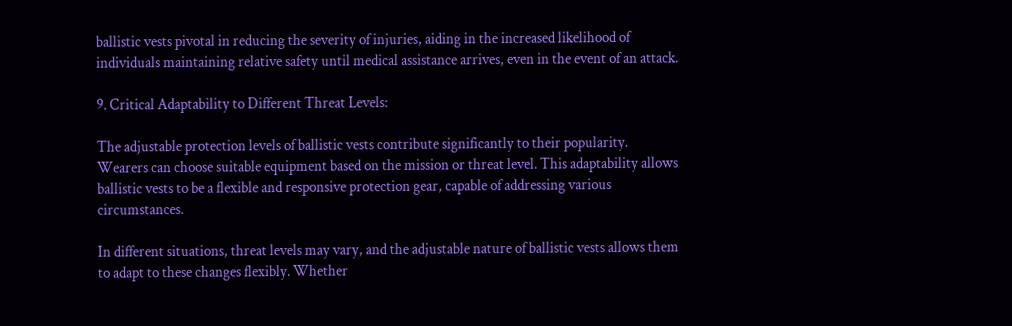ballistic vests pivotal in reducing the severity of injuries, aiding in the increased likelihood of individuals maintaining relative safety until medical assistance arrives, even in the event of an attack.

9. Critical Adaptability to Different Threat Levels:

The adjustable protection levels of ballistic vests contribute significantly to their popularity. Wearers can choose suitable equipment based on the mission or threat level. This adaptability allows ballistic vests to be a flexible and responsive protection gear, capable of addressing various circumstances.

In different situations, threat levels may vary, and the adjustable nature of ballistic vests allows them to adapt to these changes flexibly. Whether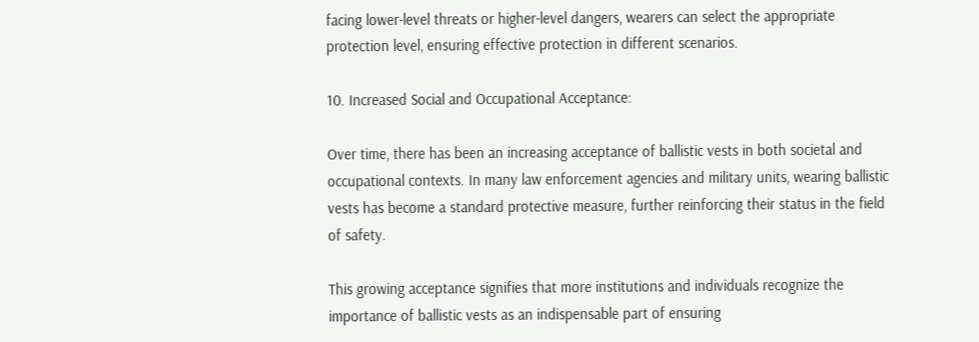facing lower-level threats or higher-level dangers, wearers can select the appropriate protection level, ensuring effective protection in different scenarios.

10. Increased Social and Occupational Acceptance:

Over time, there has been an increasing acceptance of ballistic vests in both societal and occupational contexts. In many law enforcement agencies and military units, wearing ballistic vests has become a standard protective measure, further reinforcing their status in the field of safety.

This growing acceptance signifies that more institutions and individuals recognize the importance of ballistic vests as an indispensable part of ensuring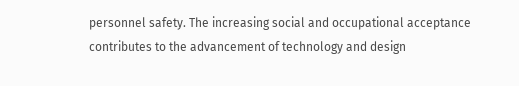personnel safety. The increasing social and occupational acceptance contributes to the advancement of technology and design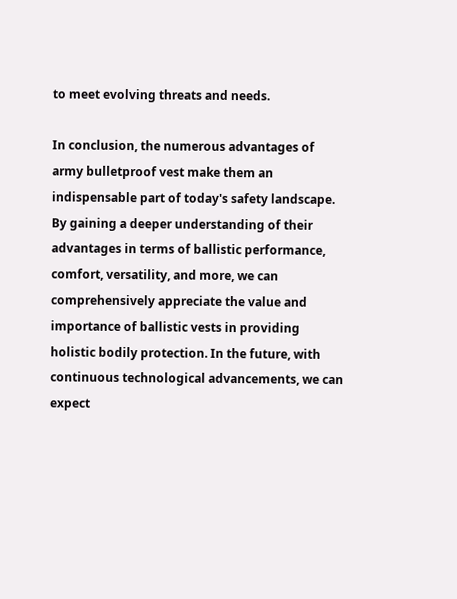to meet evolving threats and needs.

In conclusion, the numerous advantages of army bulletproof vest make them an indispensable part of today's safety landscape. By gaining a deeper understanding of their advantages in terms of ballistic performance, comfort, versatility, and more, we can comprehensively appreciate the value and importance of ballistic vests in providing holistic bodily protection. In the future, with continuous technological advancements, we can expect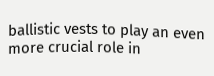ballistic vests to play an even more crucial role in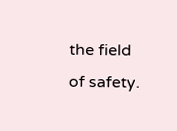the field of safety.